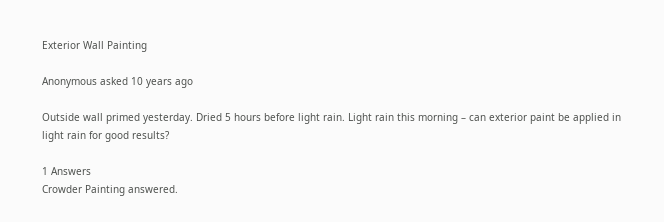Exterior Wall Painting

Anonymous asked 10 years ago

Outside wall primed yesterday. Dried 5 hours before light rain. Light rain this morning – can exterior paint be applied in light rain for good results?

1 Answers
Crowder Painting answered.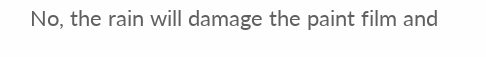No, the rain will damage the paint film and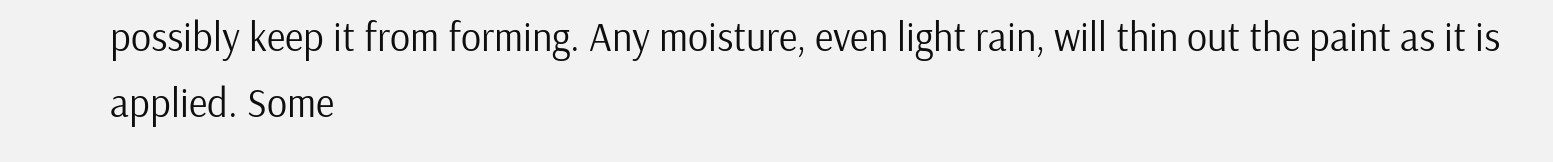possibly keep it from forming. Any moisture, even light rain, will thin out the paint as it is applied. Some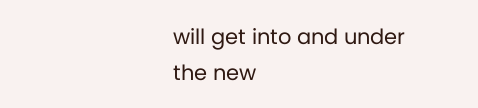will get into and under the new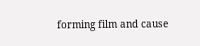forming film and cause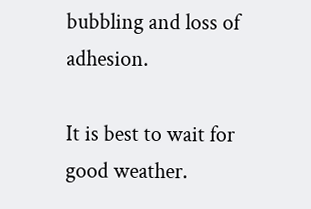bubbling and loss of adhesion.

It is best to wait for good weather.